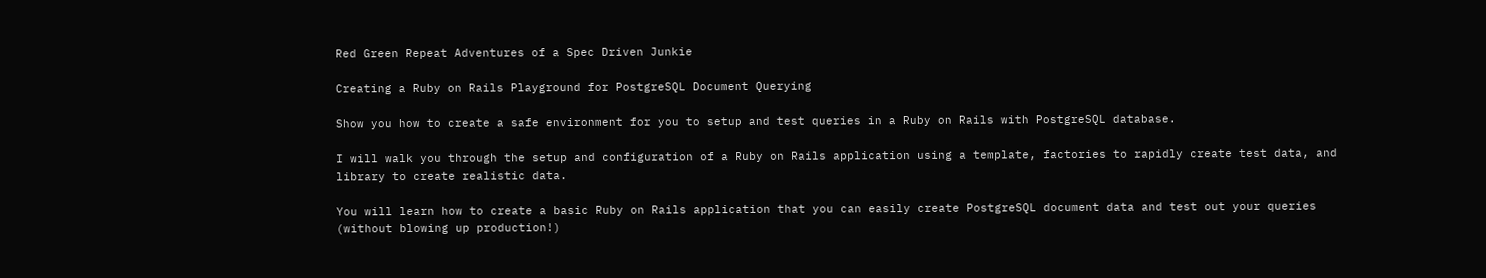Red Green Repeat Adventures of a Spec Driven Junkie

Creating a Ruby on Rails Playground for PostgreSQL Document Querying

Show you how to create a safe environment for you to setup and test queries in a Ruby on Rails with PostgreSQL database.

I will walk you through the setup and configuration of a Ruby on Rails application using a template, factories to rapidly create test data, and library to create realistic data.

You will learn how to create a basic Ruby on Rails application that you can easily create PostgreSQL document data and test out your queries (without blowing up production!)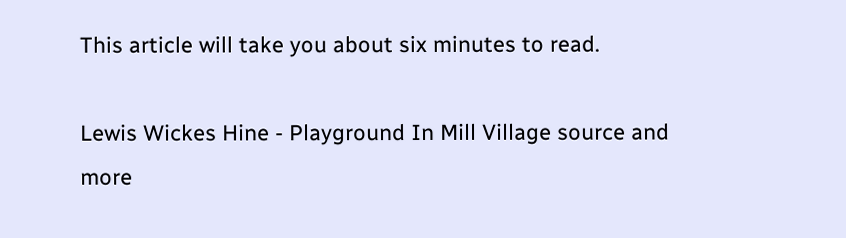This article will take you about six minutes to read.

Lewis Wickes Hine - Playground In Mill Village source and more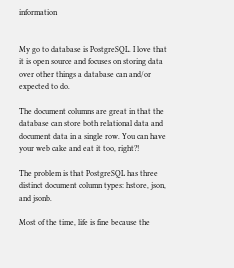information


My go to database is PostgreSQL. I love that it is open source and focuses on storing data over other things a database can and/or expected to do.

The document columns are great in that the database can store both relational data and document data in a single row. You can have your web cake and eat it too, right?!

The problem is that PostgreSQL has three distinct document column types: hstore, json, and jsonb.

Most of the time, life is fine because the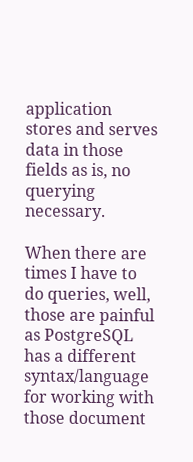application stores and serves data in those fields as is, no querying necessary.

When there are times I have to do queries, well, those are painful as PostgreSQL has a different syntax/language for working with those document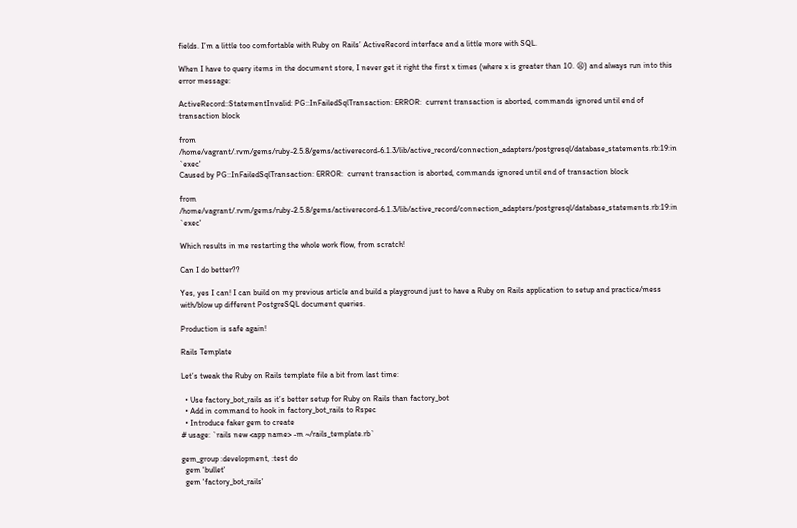fields. I’m a little too comfortable with Ruby on Rails’ ActiveRecord interface and a little more with SQL.

When I have to query items in the document store, I never get it right the first x times (where x is greater than 10. 😫) and always run into this error message:

ActiveRecord::StatementInvalid: PG::InFailedSqlTransaction: ERROR:  current transaction is aborted, commands ignored until end of transaction block

from /home/vagrant/.rvm/gems/ruby-2.5.8/gems/activerecord-6.1.3/lib/active_record/connection_adapters/postgresql/database_statements.rb:19:in `exec'
Caused by PG::InFailedSqlTransaction: ERROR:  current transaction is aborted, commands ignored until end of transaction block

from /home/vagrant/.rvm/gems/ruby-2.5.8/gems/activerecord-6.1.3/lib/active_record/connection_adapters/postgresql/database_statements.rb:19:in `exec'

Which results in me restarting the whole work flow, from scratch!

Can I do better??

Yes, yes I can! I can build on my previous article and build a playground just to have a Ruby on Rails application to setup and practice/mess with/blow up different PostgreSQL document queries.

Production is safe again!

Rails Template

Let’s tweak the Ruby on Rails template file a bit from last time:

  • Use factory_bot_rails as it’s better setup for Ruby on Rails than factory_bot
  • Add in command to hook in factory_bot_rails to Rspec
  • Introduce faker gem to create
# usage: `rails new <app name> -m ~/rails_template.rb`

gem_group :development, :test do
  gem 'bullet'
  gem 'factory_bot_rails'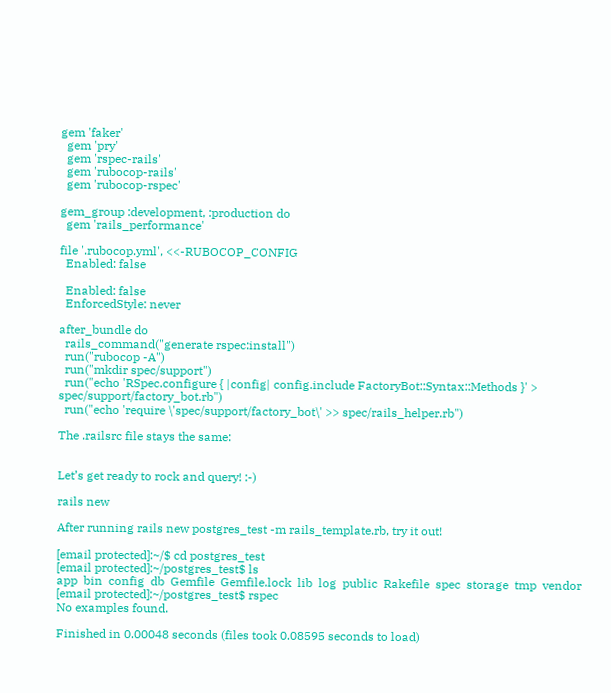gem 'faker'
  gem 'pry'
  gem 'rspec-rails'
  gem 'rubocop-rails'
  gem 'rubocop-rspec'

gem_group :development, :production do
  gem 'rails_performance'

file '.rubocop.yml', <<-RUBOCOP_CONFIG
  Enabled: false

  Enabled: false
  EnforcedStyle: never

after_bundle do
  rails_command("generate rspec:install")
  run("rubocop -A")
  run("mkdir spec/support")
  run("echo 'RSpec.configure { |config| config.include FactoryBot::Syntax::Methods }' > spec/support/factory_bot.rb")
  run("echo 'require \'spec/support/factory_bot\' >> spec/rails_helper.rb")

The .railsrc file stays the same:


Let’s get ready to rock and query! :-)

rails new

After running rails new postgres_test -m rails_template.rb, try it out!

[email protected]:~/$ cd postgres_test
[email protected]:~/postgres_test$ ls
app  bin  config  db  Gemfile  Gemfile.lock  lib  log  public  Rakefile  spec  storage  tmp  vendor
[email protected]:~/postgres_test$ rspec
No examples found.

Finished in 0.00048 seconds (files took 0.08595 seconds to load)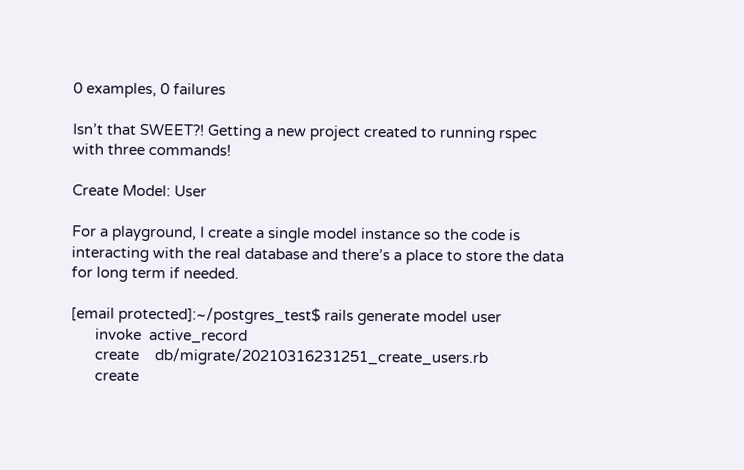0 examples, 0 failures

Isn’t that SWEET?! Getting a new project created to running rspec with three commands!

Create Model: User

For a playground, I create a single model instance so the code is interacting with the real database and there’s a place to store the data for long term if needed.

[email protected]:~/postgres_test$ rails generate model user
      invoke  active_record
      create    db/migrate/20210316231251_create_users.rb
      create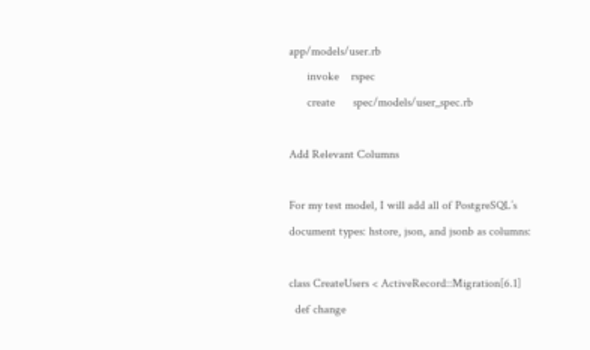app/models/user.rb
      invoke    rspec
      create      spec/models/user_spec.rb

Add Relevant Columns

For my test model, I will add all of PostgreSQL’s document types: hstore, json, and jsonb as columns:

class CreateUsers < ActiveRecord::Migration[6.1]
  def change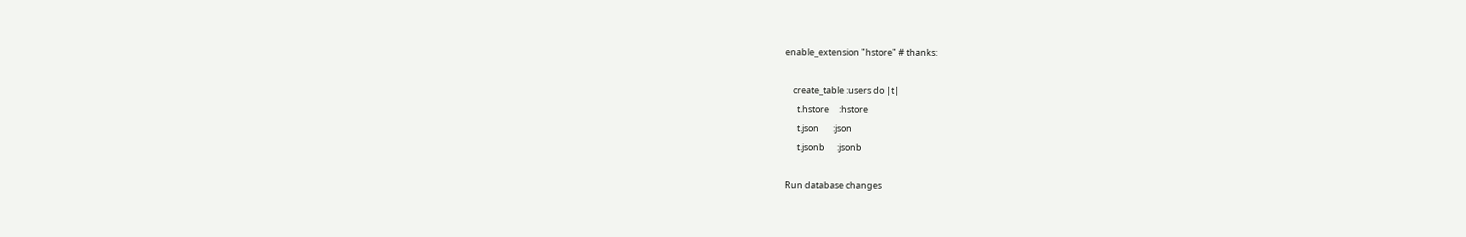enable_extension "hstore" # thanks:

    create_table :users do |t|
      t.hstore     :hstore
      t.json       :json
      t.jsonb      :jsonb

Run database changes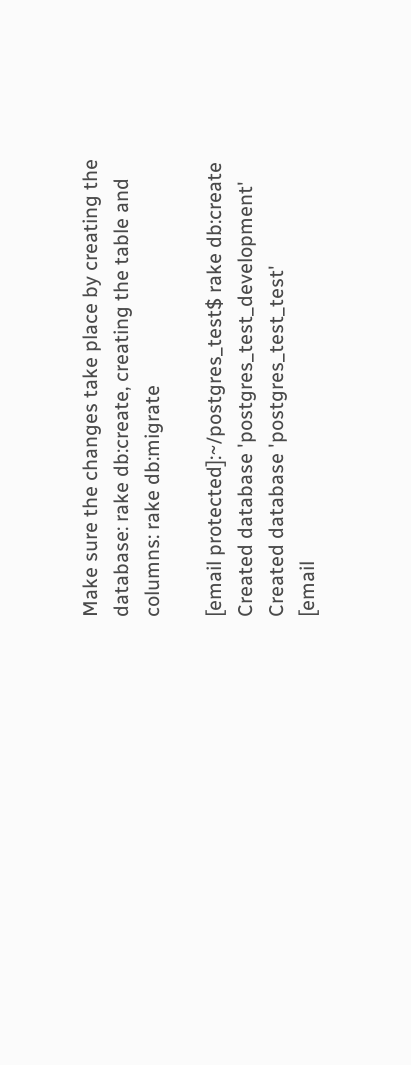Make sure the changes take place by creating the database: rake db:create, creating the table and columns: rake db:migrate

[email protected]:~/postgres_test$ rake db:create
Created database 'postgres_test_development'
Created database 'postgres_test_test'
[email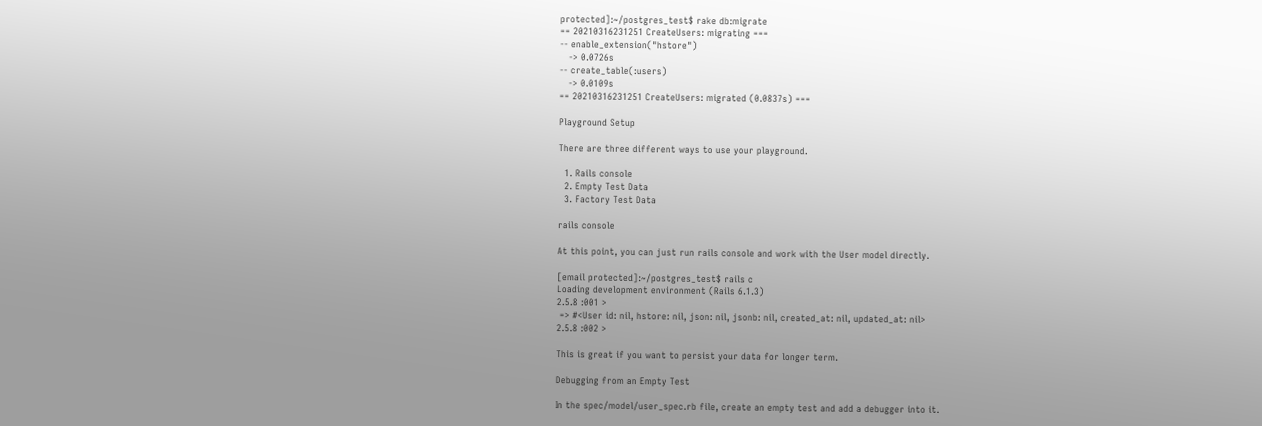protected]:~/postgres_test$ rake db:migrate
== 20210316231251 CreateUsers: migrating ===
-- enable_extension("hstore")
   -> 0.0726s
-- create_table(:users)
   -> 0.0109s
== 20210316231251 CreateUsers: migrated (0.0837s) ===

Playground Setup

There are three different ways to use your playground.

  1. Rails console
  2. Empty Test Data
  3. Factory Test Data

rails console

At this point, you can just run rails console and work with the User model directly.

[email protected]:~/postgres_test$ rails c
Loading development environment (Rails 6.1.3)
2.5.8 :001 >
 => #<User id: nil, hstore: nil, json: nil, jsonb: nil, created_at: nil, updated_at: nil>
2.5.8 :002 >

This is great if you want to persist your data for longer term.

Debugging from an Empty Test

In the spec/model/user_spec.rb file, create an empty test and add a debugger into it.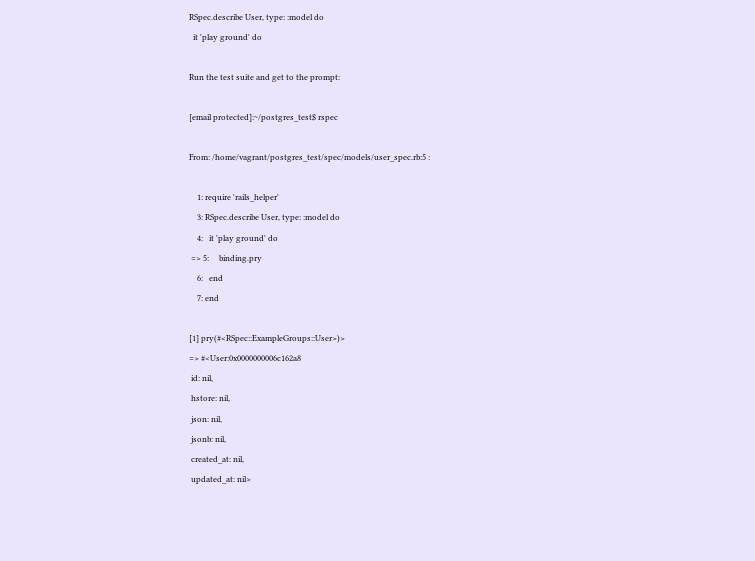RSpec.describe User, type: :model do
  it 'play ground' do

Run the test suite and get to the prompt:

[email protected]:~/postgres_test$ rspec

From: /home/vagrant/postgres_test/spec/models/user_spec.rb:5 :

    1: require 'rails_helper'
    3: RSpec.describe User, type: :model do
    4:   it 'play ground' do
 => 5:     binding.pry
    6:   end
    7: end

[1] pry(#<RSpec::ExampleGroups::User>)>
=> #<User:0x0000000006c162a8
 id: nil,
 hstore: nil,
 json: nil,
 jsonb: nil,
 created_at: nil,
 updated_at: nil>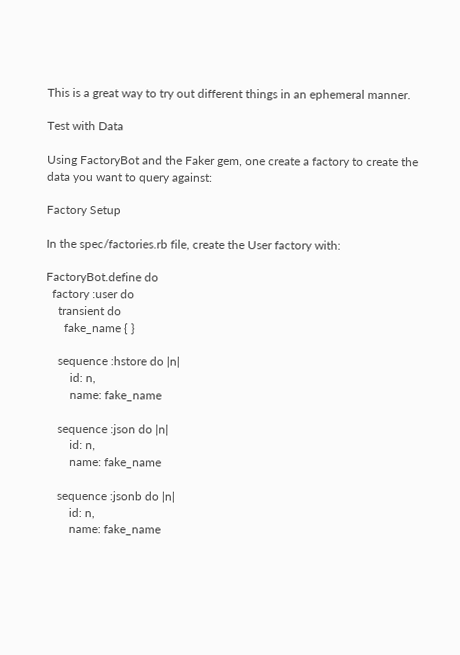This is a great way to try out different things in an ephemeral manner.

Test with Data

Using FactoryBot and the Faker gem, one create a factory to create the data you want to query against:

Factory Setup

In the spec/factories.rb file, create the User factory with:

FactoryBot.define do
  factory :user do
    transient do
      fake_name { }

    sequence :hstore do |n|
        id: n,
        name: fake_name

    sequence :json do |n|
        id: n,
        name: fake_name

    sequence :jsonb do |n|
        id: n,
        name: fake_name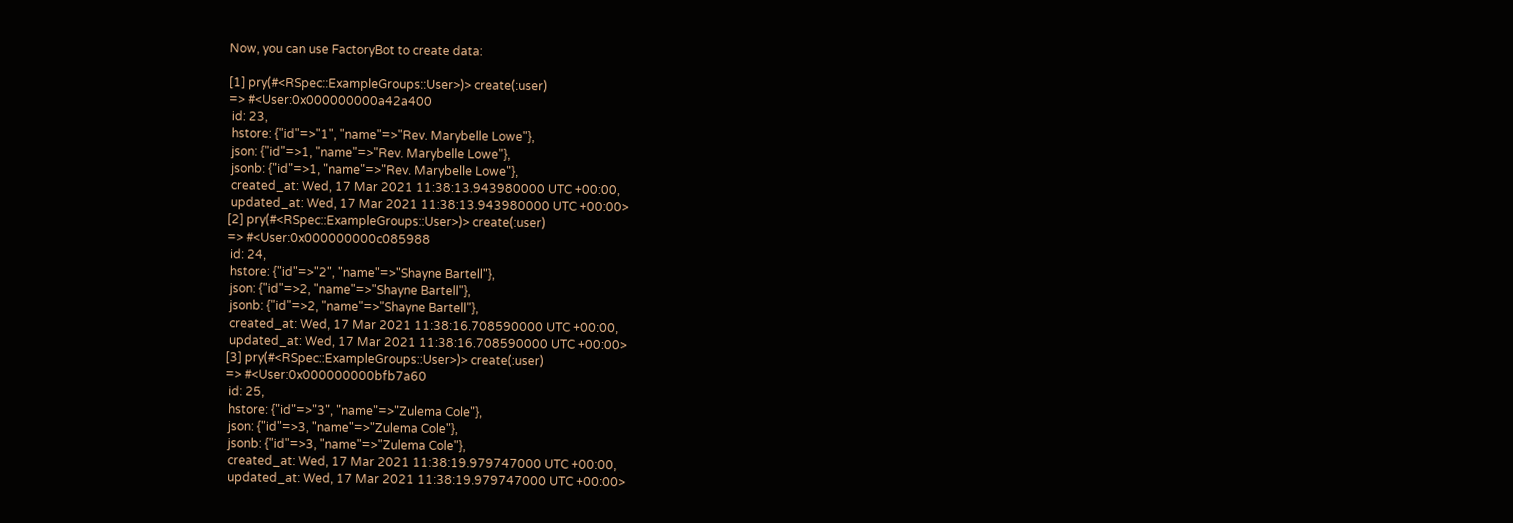Now, you can use FactoryBot to create data:

[1] pry(#<RSpec::ExampleGroups::User>)> create(:user)
=> #<User:0x000000000a42a400
 id: 23,
 hstore: {"id"=>"1", "name"=>"Rev. Marybelle Lowe"},
 json: {"id"=>1, "name"=>"Rev. Marybelle Lowe"},
 jsonb: {"id"=>1, "name"=>"Rev. Marybelle Lowe"},
 created_at: Wed, 17 Mar 2021 11:38:13.943980000 UTC +00:00,
 updated_at: Wed, 17 Mar 2021 11:38:13.943980000 UTC +00:00>
[2] pry(#<RSpec::ExampleGroups::User>)> create(:user)
=> #<User:0x000000000c085988
 id: 24,
 hstore: {"id"=>"2", "name"=>"Shayne Bartell"},
 json: {"id"=>2, "name"=>"Shayne Bartell"},
 jsonb: {"id"=>2, "name"=>"Shayne Bartell"},
 created_at: Wed, 17 Mar 2021 11:38:16.708590000 UTC +00:00,
 updated_at: Wed, 17 Mar 2021 11:38:16.708590000 UTC +00:00>
[3] pry(#<RSpec::ExampleGroups::User>)> create(:user)
=> #<User:0x000000000bfb7a60
 id: 25,
 hstore: {"id"=>"3", "name"=>"Zulema Cole"},
 json: {"id"=>3, "name"=>"Zulema Cole"},
 jsonb: {"id"=>3, "name"=>"Zulema Cole"},
 created_at: Wed, 17 Mar 2021 11:38:19.979747000 UTC +00:00,
 updated_at: Wed, 17 Mar 2021 11:38:19.979747000 UTC +00:00>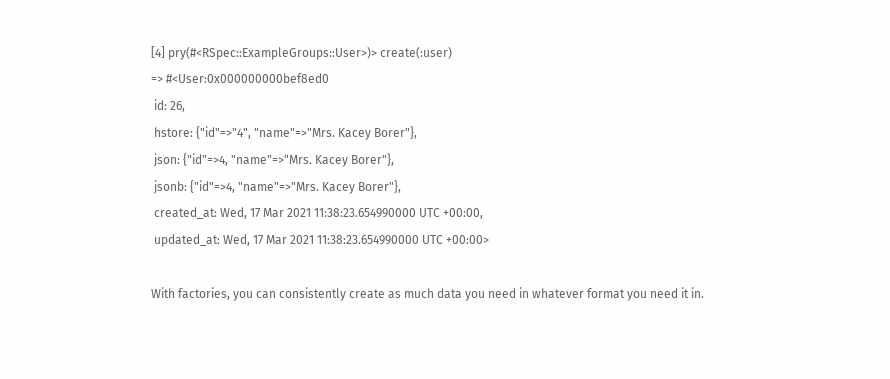[4] pry(#<RSpec::ExampleGroups::User>)> create(:user)
=> #<User:0x000000000bef8ed0
 id: 26,
 hstore: {"id"=>"4", "name"=>"Mrs. Kacey Borer"},
 json: {"id"=>4, "name"=>"Mrs. Kacey Borer"},
 jsonb: {"id"=>4, "name"=>"Mrs. Kacey Borer"},
 created_at: Wed, 17 Mar 2021 11:38:23.654990000 UTC +00:00,
 updated_at: Wed, 17 Mar 2021 11:38:23.654990000 UTC +00:00>

With factories, you can consistently create as much data you need in whatever format you need it in.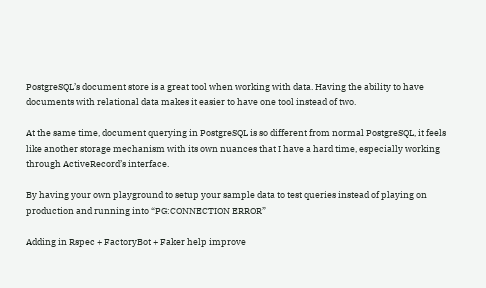PostgreSQL’s document store is a great tool when working with data. Having the ability to have documents with relational data makes it easier to have one tool instead of two.

At the same time, document querying in PostgreSQL is so different from normal PostgreSQL, it feels like another storage mechanism with its own nuances that I have a hard time, especially working through ActiveRecord’s interface.

By having your own playground to setup your sample data to test queries instead of playing on production and running into “PG:CONNECTION ERROR”

Adding in Rspec + FactoryBot + Faker help improve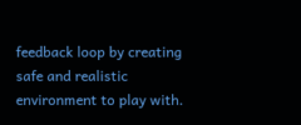feedback loop by creating safe and realistic environment to play with.